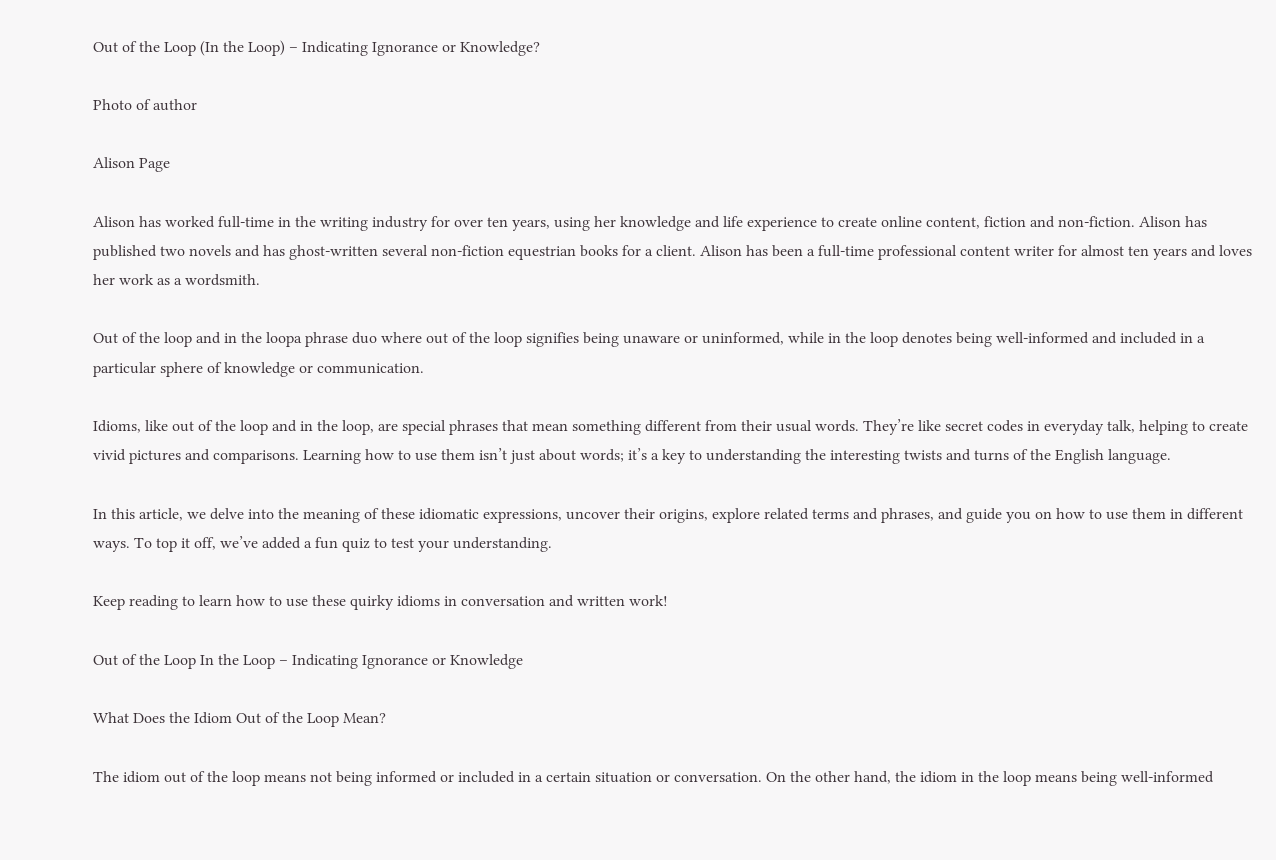Out of the Loop (In the Loop) – Indicating Ignorance or Knowledge?

Photo of author

Alison Page

Alison has worked full-time in the writing industry for over ten years, using her knowledge and life experience to create online content, fiction and non-fiction. Alison has published two novels and has ghost-written several non-fiction equestrian books for a client. Alison has been a full-time professional content writer for almost ten years and loves her work as a wordsmith.

Out of the loop and in the loopa phrase duo where out of the loop signifies being unaware or uninformed, while in the loop denotes being well-informed and included in a particular sphere of knowledge or communication.

Idioms, like out of the loop and in the loop, are special phrases that mean something different from their usual words. They’re like secret codes in everyday talk, helping to create vivid pictures and comparisons. Learning how to use them isn’t just about words; it’s a key to understanding the interesting twists and turns of the English language.

In this article, we delve into the meaning of these idiomatic expressions, uncover their origins, explore related terms and phrases, and guide you on how to use them in different ways. To top it off, we’ve added a fun quiz to test your understanding.

Keep reading to learn how to use these quirky idioms in conversation and written work!

Out of the Loop In the Loop – Indicating Ignorance or Knowledge

What Does the Idiom Out of the Loop Mean?

The idiom out of the loop means not being informed or included in a certain situation or conversation. On the other hand, the idiom in the loop means being well-informed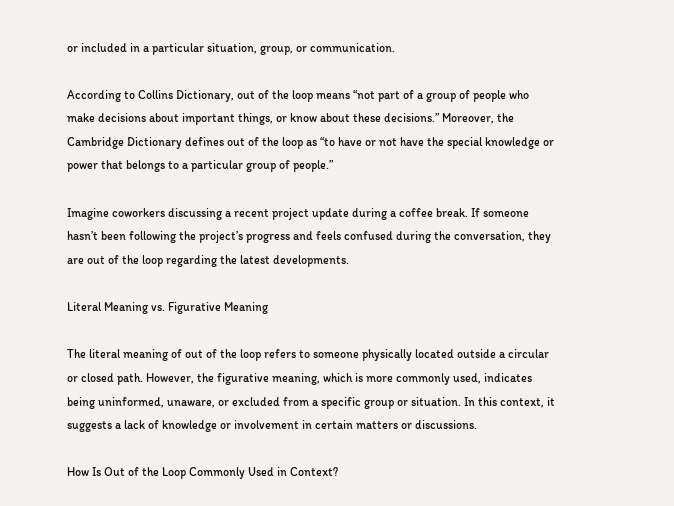or included in a particular situation, group, or communication.

According to Collins Dictionary, out of the loop means “not part of a group of people who make decisions about important things, or know about these decisions.” Moreover, the Cambridge Dictionary defines out of the loop as “to have or not have the special knowledge or power that belongs to a particular group of people.”

Imagine coworkers discussing a recent project update during a coffee break. If someone hasn’t been following the project’s progress and feels confused during the conversation, they are out of the loop regarding the latest developments.

Literal Meaning vs. Figurative Meaning

The literal meaning of out of the loop refers to someone physically located outside a circular or closed path. However, the figurative meaning, which is more commonly used, indicates being uninformed, unaware, or excluded from a specific group or situation. In this context, it suggests a lack of knowledge or involvement in certain matters or discussions.

How Is Out of the Loop Commonly Used in Context?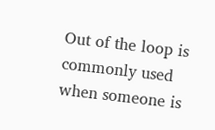Out of the loop is commonly used when someone is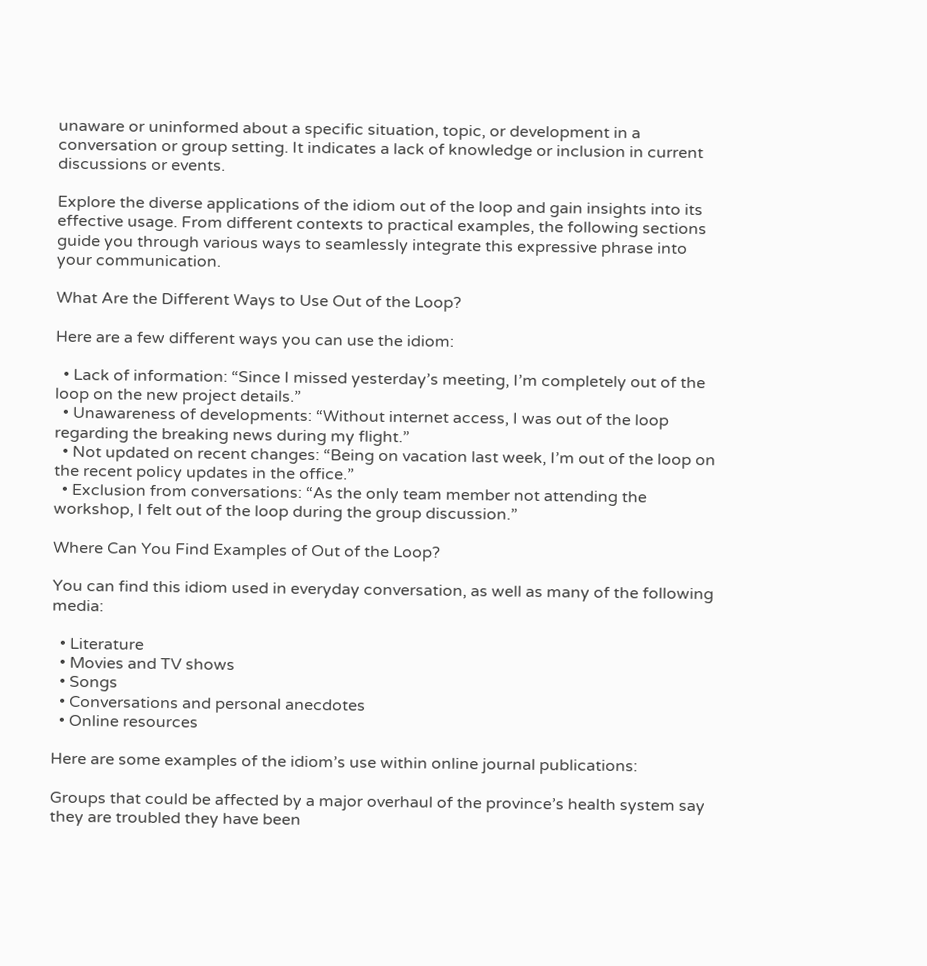unaware or uninformed about a specific situation, topic, or development in a conversation or group setting. It indicates a lack of knowledge or inclusion in current discussions or events.

Explore the diverse applications of the idiom out of the loop and gain insights into its effective usage. From different contexts to practical examples, the following sections guide you through various ways to seamlessly integrate this expressive phrase into your communication.

What Are the Different Ways to Use Out of the Loop?

Here are a few different ways you can use the idiom:

  • Lack of information: “Since I missed yesterday’s meeting, I’m completely out of the loop on the new project details.”
  • Unawareness of developments: “Without internet access, I was out of the loop regarding the breaking news during my flight.”
  • Not updated on recent changes: “Being on vacation last week, I’m out of the loop on the recent policy updates in the office.”
  • Exclusion from conversations: “As the only team member not attending the workshop, I felt out of the loop during the group discussion.”

Where Can You Find Examples of Out of the Loop?

You can find this idiom used in everyday conversation, as well as many of the following media:

  • Literature
  • Movies and TV shows
  • Songs
  • Conversations and personal anecdotes
  • Online resources

Here are some examples of the idiom’s use within online journal publications:

Groups that could be affected by a major overhaul of the province’s health system say they are troubled they have been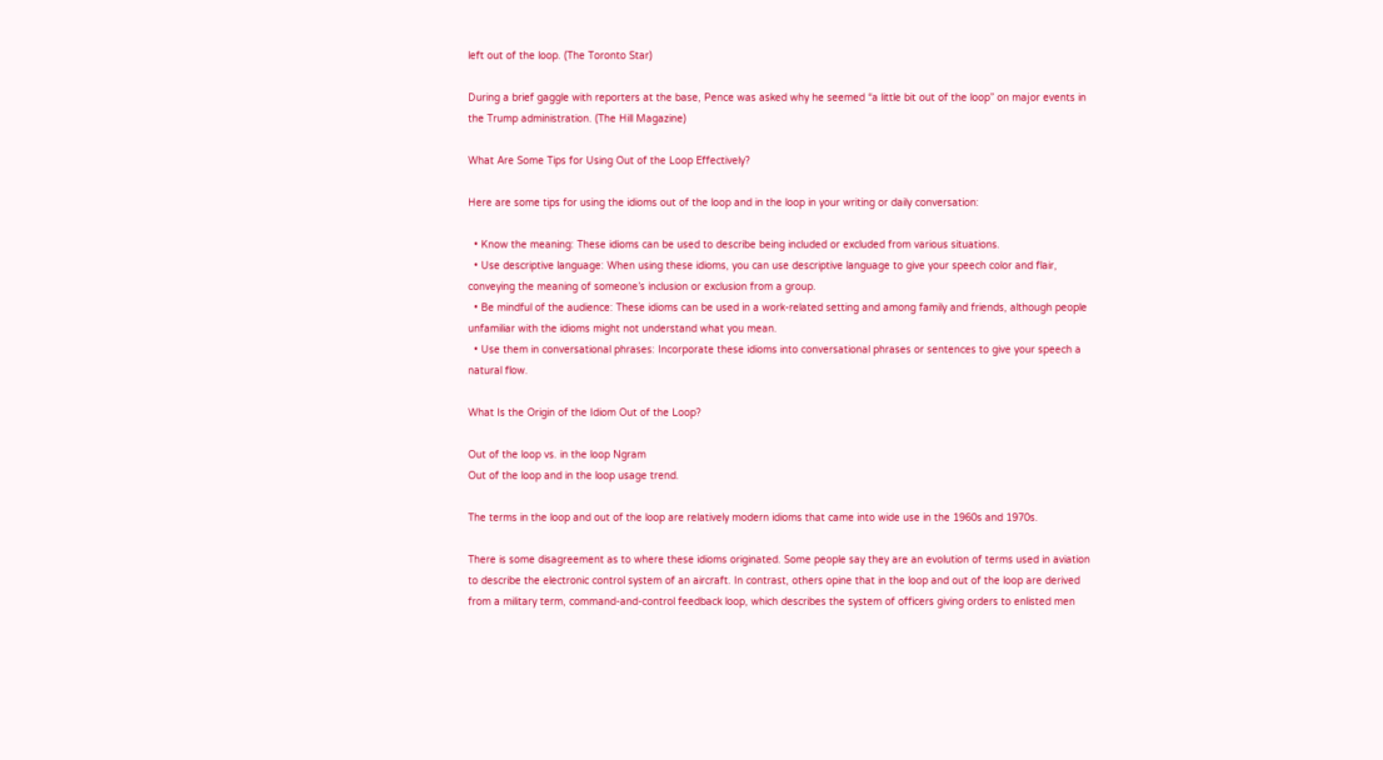left out of the loop. (The Toronto Star)

During a brief gaggle with reporters at the base, Pence was asked why he seemed “a little bit out of the loop” on major events in the Trump administration. (The Hill Magazine)

What Are Some Tips for Using Out of the Loop Effectively?

Here are some tips for using the idioms out of the loop and in the loop in your writing or daily conversation:

  • Know the meaning: These idioms can be used to describe being included or excluded from various situations.
  • Use descriptive language: When using these idioms, you can use descriptive language to give your speech color and flair, conveying the meaning of someone’s inclusion or exclusion from a group.
  • Be mindful of the audience: These idioms can be used in a work-related setting and among family and friends, although people unfamiliar with the idioms might not understand what you mean.
  • Use them in conversational phrases: Incorporate these idioms into conversational phrases or sentences to give your speech a natural flow.

What Is the Origin of the Idiom Out of the Loop?

Out of the loop vs. in the loop Ngram
Out of the loop and in the loop usage trend.

The terms in the loop and out of the loop are relatively modern idioms that came into wide use in the 1960s and 1970s.

There is some disagreement as to where these idioms originated. Some people say they are an evolution of terms used in aviation to describe the electronic control system of an aircraft. In contrast, others opine that in the loop and out of the loop are derived from a military term, command-and-control feedback loop, which describes the system of officers giving orders to enlisted men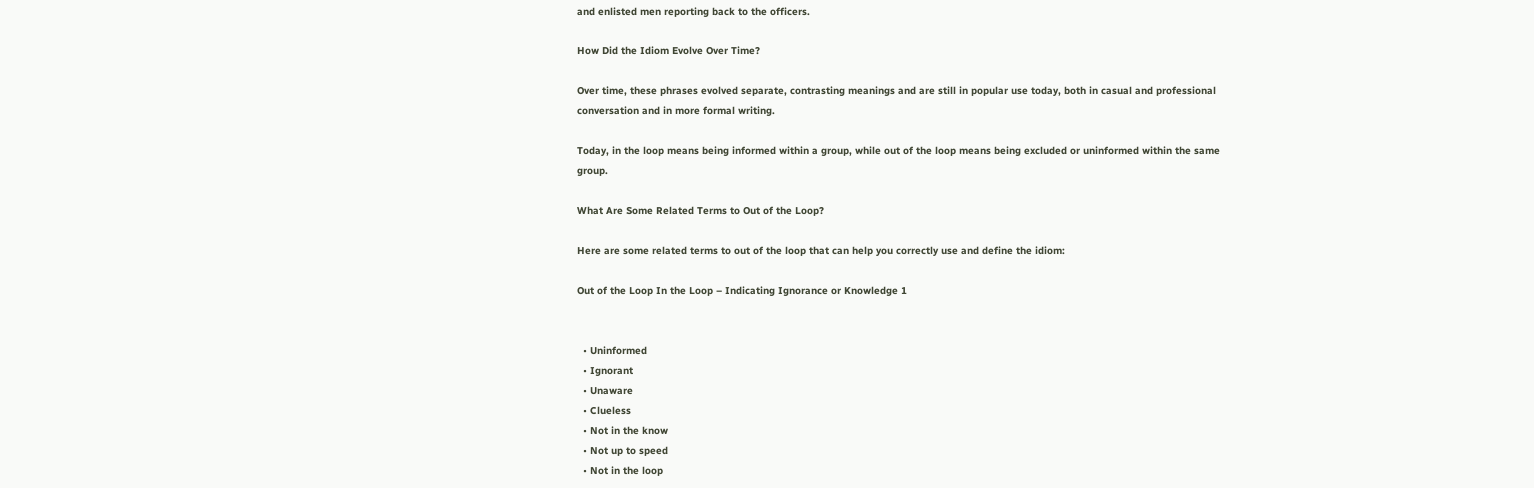and enlisted men reporting back to the officers.

How Did the Idiom Evolve Over Time?

Over time, these phrases evolved separate, contrasting meanings and are still in popular use today, both in casual and professional conversation and in more formal writing.

Today, in the loop means being informed within a group, while out of the loop means being excluded or uninformed within the same group.

What Are Some Related Terms to Out of the Loop?

Here are some related terms to out of the loop that can help you correctly use and define the idiom:

Out of the Loop In the Loop – Indicating Ignorance or Knowledge 1


  • Uninformed
  • Ignorant
  • Unaware
  • Clueless
  • Not in the know
  • Not up to speed
  • Not in the loop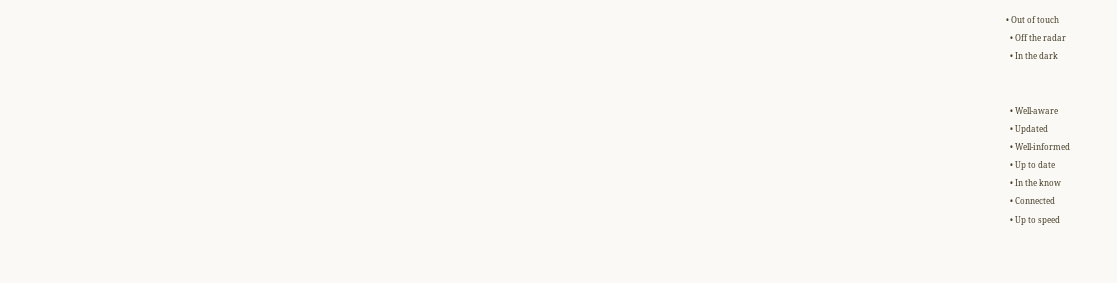• Out of touch
  • Off the radar
  • In the dark


  • Well-aware
  • Updated
  • Well-informed
  • Up to date
  • In the know
  • Connected
  • Up to speed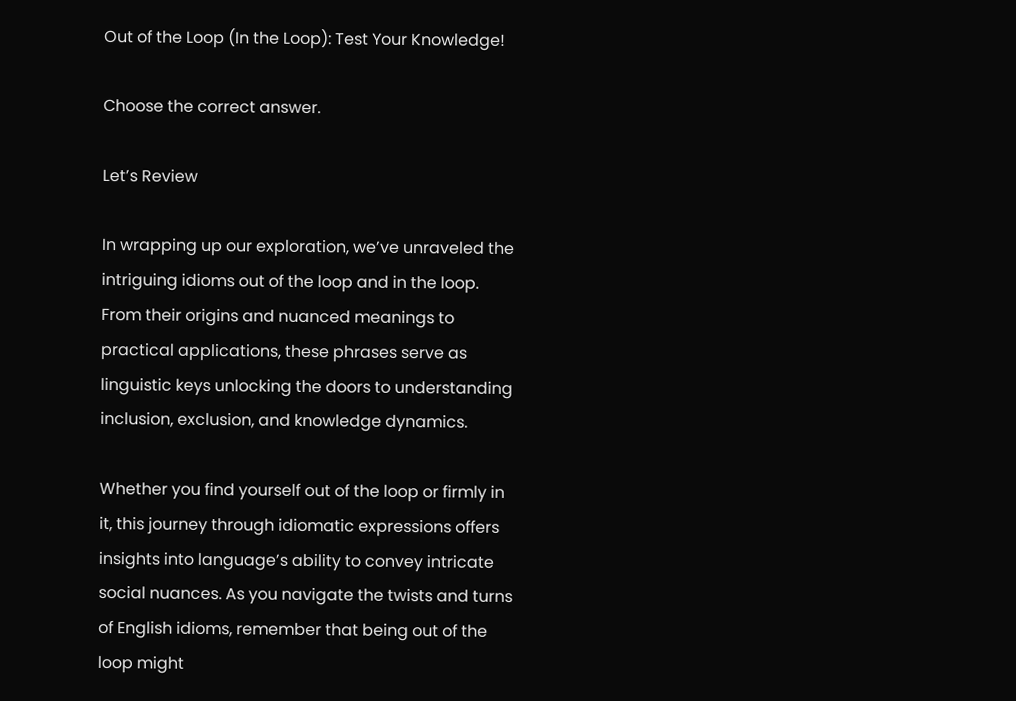Out of the Loop (In the Loop): Test Your Knowledge!

Choose the correct answer.

Let’s Review

In wrapping up our exploration, we’ve unraveled the intriguing idioms out of the loop and in the loop. From their origins and nuanced meanings to practical applications, these phrases serve as linguistic keys unlocking the doors to understanding inclusion, exclusion, and knowledge dynamics.

Whether you find yourself out of the loop or firmly in it, this journey through idiomatic expressions offers insights into language’s ability to convey intricate social nuances. As you navigate the twists and turns of English idioms, remember that being out of the loop might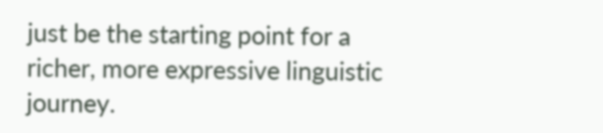just be the starting point for a richer, more expressive linguistic journey.